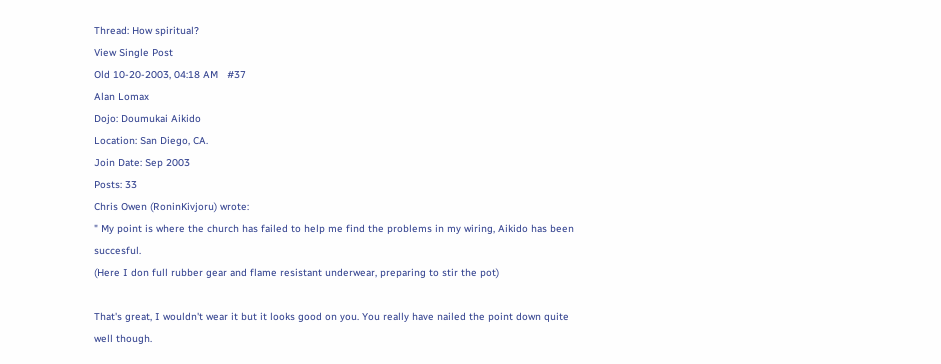Thread: How spiritual?
View Single Post
Old 10-20-2003, 04:18 AM   #37
Alan Lomax
Dojo: Doumukai Aikido
Location: San Diego, CA.
Join Date: Sep 2003
Posts: 33
Chris Owen (RoninKivjoru) wrote:
" My point is where the church has failed to help me find the problems in my wiring, Aikido has been succesful.
(Here I don full rubber gear and flame resistant underwear, preparing to stir the pot)

That's great, I wouldn't wear it but it looks good on you. You really have nailed the point down quite well though.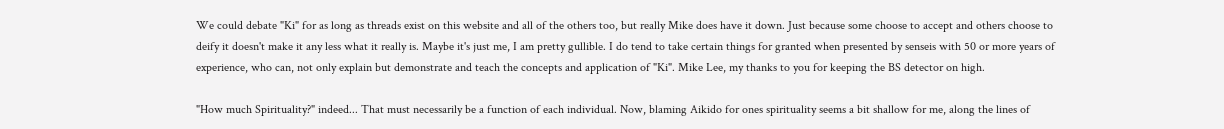We could debate "Ki" for as long as threads exist on this website and all of the others too, but really Mike does have it down. Just because some choose to accept and others choose to deify it doesn't make it any less what it really is. Maybe it's just me, I am pretty gullible. I do tend to take certain things for granted when presented by senseis with 50 or more years of experience, who can, not only explain but demonstrate and teach the concepts and application of "Ki". Mike Lee, my thanks to you for keeping the BS detector on high.

"How much Spirituality?" indeed... That must necessarily be a function of each individual. Now, blaming Aikido for ones spirituality seems a bit shallow for me, along the lines of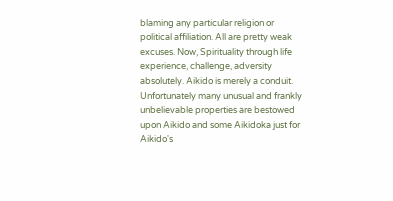blaming any particular religion or political affiliation. All are pretty weak excuses. Now, Spirituality through life experience, challenge, adversity absolutely. Aikido is merely a conduit. Unfortunately many unusual and frankly unbelievable properties are bestowed upon Aikido and some Aikidoka just for Aikido's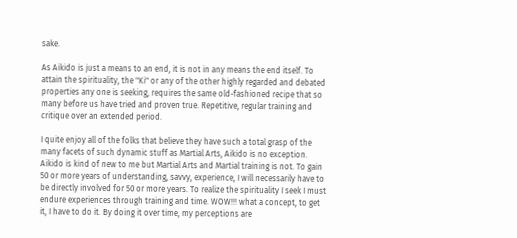sake.

As Aikido is just a means to an end, it is not in any means the end itself. To attain the spirituality, the "Ki" or any of the other highly regarded and debated properties any one is seeking, requires the same old-fashioned recipe that so many before us have tried and proven true. Repetitive, regular training and critique over an extended period.

I quite enjoy all of the folks that believe they have such a total grasp of the many facets of such dynamic stuff as Martial Arts, Aikido is no exception. Aikido is kind of new to me but Martial Arts and Martial training is not. To gain 50 or more years of understanding, savvy, experience, I will necessarily have to be directly involved for 50 or more years. To realize the spirituality I seek I must endure experiences through training and time. WOW!!! what a concept, to get it, I have to do it. By doing it over time, my perceptions are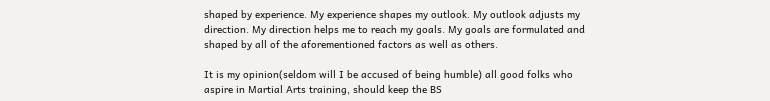shaped by experience. My experience shapes my outlook. My outlook adjusts my direction. My direction helps me to reach my goals. My goals are formulated and shaped by all of the aforementioned factors as well as others.

It is my opinion(seldom will I be accused of being humble) all good folks who aspire in Martial Arts training, should keep the BS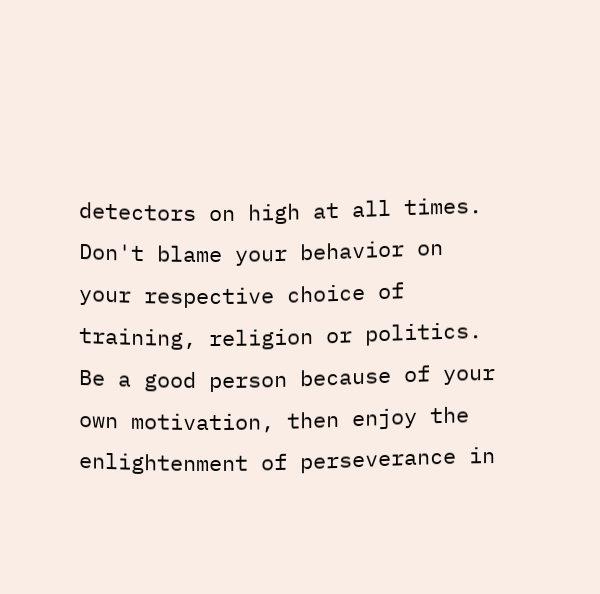detectors on high at all times. Don't blame your behavior on your respective choice of training, religion or politics. Be a good person because of your own motivation, then enjoy the enlightenment of perseverance in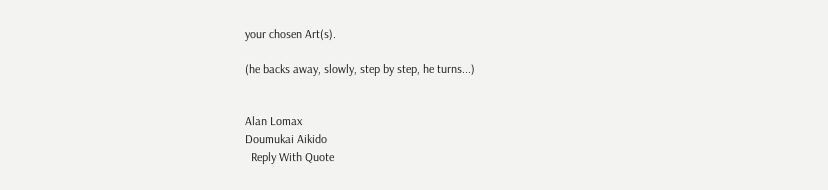your chosen Art(s).

(he backs away, slowly, step by step, he turns...)


Alan Lomax
Doumukai Aikido
  Reply With Quote